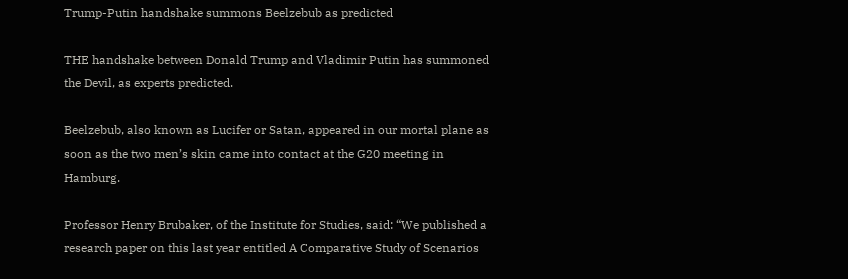Trump-Putin handshake summons Beelzebub as predicted

THE handshake between Donald Trump and Vladimir Putin has summoned the Devil, as experts predicted.

Beelzebub, also known as Lucifer or Satan, appeared in our mortal plane as soon as the two men’s skin came into contact at the G20 meeting in Hamburg.

Professor Henry Brubaker, of the Institute for Studies, said: “We published a research paper on this last year entitled A Comparative Study of Scenarios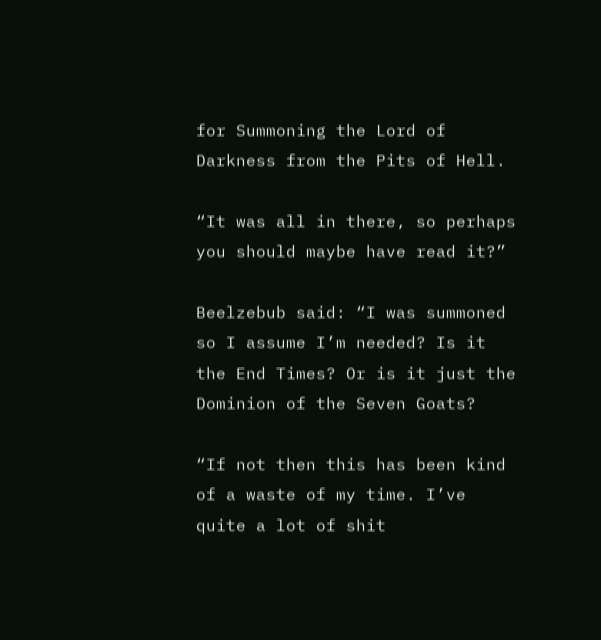for Summoning the Lord of Darkness from the Pits of Hell.

“It was all in there, so perhaps you should maybe have read it?”

Beelzebub said: “I was summoned so I assume I’m needed? Is it the End Times? Or is it just the Dominion of the Seven Goats?

“If not then this has been kind of a waste of my time. I’ve quite a lot of shit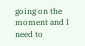going on the moment and I need to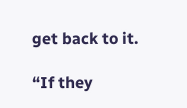get back to it.

“If they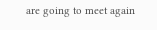are going to meet again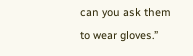can you ask them to wear gloves.”